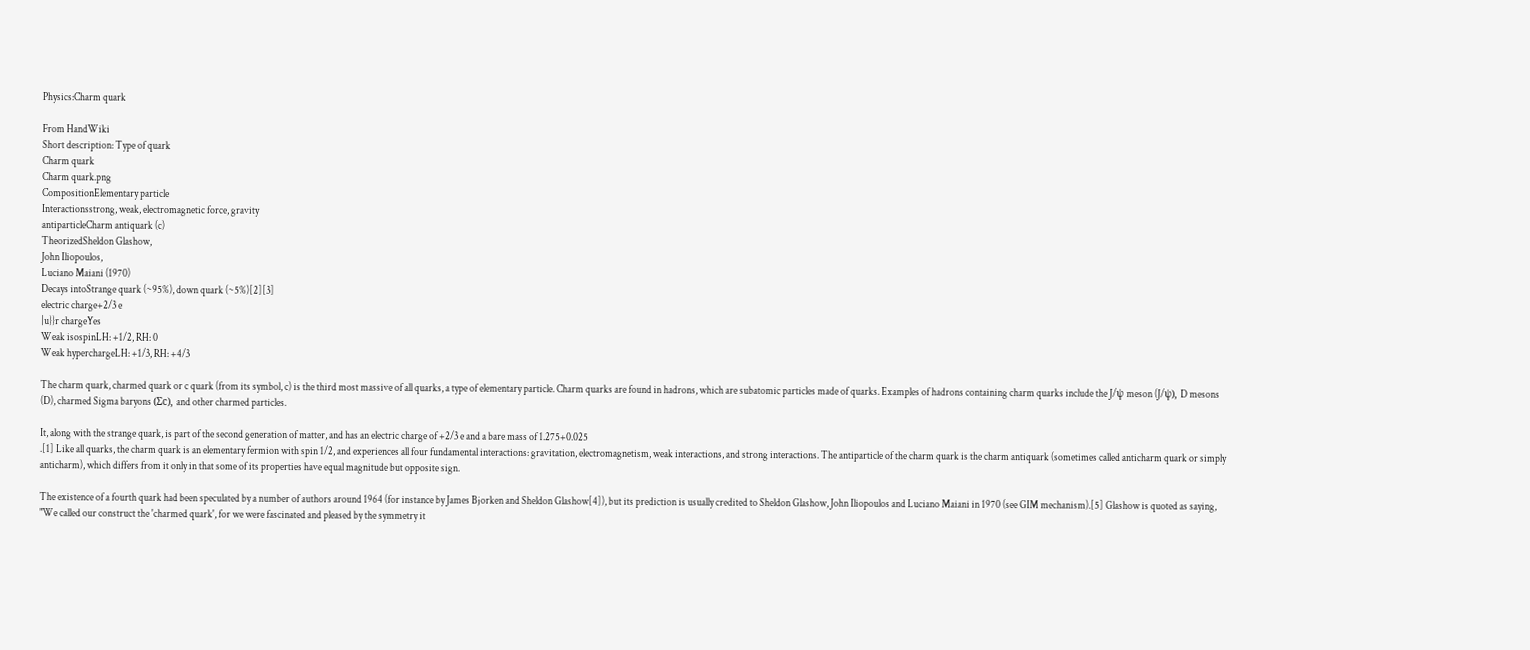Physics:Charm quark

From HandWiki
Short description: Type of quark
Charm quark
Charm quark.png
CompositionElementary particle
Interactionsstrong, weak, electromagnetic force, gravity
antiparticleCharm antiquark (c)
TheorizedSheldon Glashow,
John Iliopoulos,
Luciano Maiani (1970)
Decays intoStrange quark (~95%), down quark (~5%)[2][3]
electric charge+2/3 e
|u}}r chargeYes
Weak isospinLH: +1/2, RH: 0
Weak hyperchargeLH: +1/3, RH: +4/3

The charm quark, charmed quark or c quark (from its symbol, c) is the third most massive of all quarks, a type of elementary particle. Charm quarks are found in hadrons, which are subatomic particles made of quarks. Examples of hadrons containing charm quarks include the J/ψ meson (J/ψ), D mesons (D), charmed Sigma baryons (Σc), and other charmed particles.

It, along with the strange quark, is part of the second generation of matter, and has an electric charge of +2/3 e and a bare mass of 1.275+0.025
.[1] Like all quarks, the charm quark is an elementary fermion with spin 1/2, and experiences all four fundamental interactions: gravitation, electromagnetism, weak interactions, and strong interactions. The antiparticle of the charm quark is the charm antiquark (sometimes called anticharm quark or simply anticharm), which differs from it only in that some of its properties have equal magnitude but opposite sign.

The existence of a fourth quark had been speculated by a number of authors around 1964 (for instance by James Bjorken and Sheldon Glashow[4]), but its prediction is usually credited to Sheldon Glashow, John Iliopoulos and Luciano Maiani in 1970 (see GIM mechanism).[5] Glashow is quoted as saying, "We called our construct the 'charmed quark', for we were fascinated and pleased by the symmetry it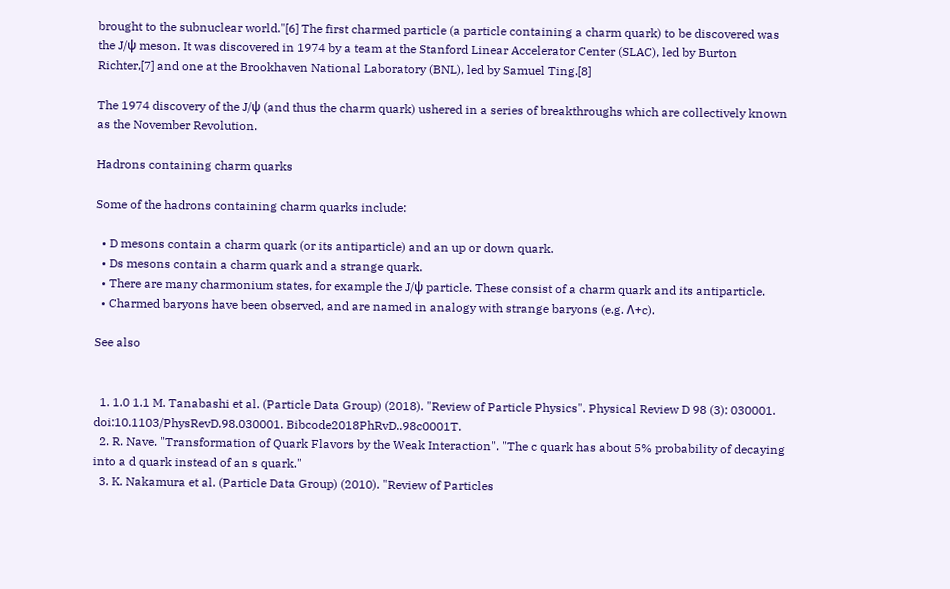brought to the subnuclear world."[6] The first charmed particle (a particle containing a charm quark) to be discovered was the J/ψ meson. It was discovered in 1974 by a team at the Stanford Linear Accelerator Center (SLAC), led by Burton Richter,[7] and one at the Brookhaven National Laboratory (BNL), led by Samuel Ting.[8]

The 1974 discovery of the J/ψ (and thus the charm quark) ushered in a series of breakthroughs which are collectively known as the November Revolution.

Hadrons containing charm quarks

Some of the hadrons containing charm quarks include:

  • D mesons contain a charm quark (or its antiparticle) and an up or down quark.
  • Ds mesons contain a charm quark and a strange quark.
  • There are many charmonium states, for example the J/ψ particle. These consist of a charm quark and its antiparticle.
  • Charmed baryons have been observed, and are named in analogy with strange baryons (e.g. Λ+c).

See also


  1. 1.0 1.1 M. Tanabashi et al. (Particle Data Group) (2018). "Review of Particle Physics". Physical Review D 98 (3): 030001. doi:10.1103/PhysRevD.98.030001. Bibcode2018PhRvD..98c0001T.
  2. R. Nave. "Transformation of Quark Flavors by the Weak Interaction". "The c quark has about 5% probability of decaying into a d quark instead of an s quark."
  3. K. Nakamura et al. (Particle Data Group) (2010). "Review of Particles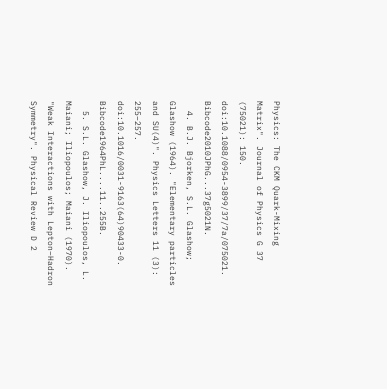Physics: The CKM Quark-Mixing Matrix". Journal of Physics G 37 (75021): 150. doi:10.1088/0954-3899/37/7a/075021. Bibcode2010JPhG...37g5021N.
  4. B.J. Bjorken, S.L. Glashow; Glashow (1964). "Elementary particles and SU(4)". Physics Letters 11 (3): 255–257. doi:10.1016/0031-9163(64)90433-0. Bibcode1964PhL....11..255B.
  5. S.L. Glashow, J. Iliopoulos, L. Maiani; Iliopoulos; Maiani (1970). "Weak Interactions with Lepton–Hadron Symmetry". Physical Review D 2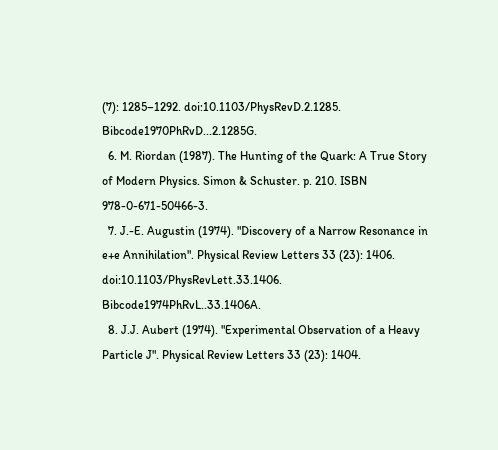(7): 1285–1292. doi:10.1103/PhysRevD.2.1285. Bibcode1970PhRvD...2.1285G.
  6. M. Riordan (1987). The Hunting of the Quark: A True Story of Modern Physics. Simon & Schuster. p. 210. ISBN 978-0-671-50466-3.
  7. J.-E. Augustin (1974). "Discovery of a Narrow Resonance in e+e Annihilation". Physical Review Letters 33 (23): 1406. doi:10.1103/PhysRevLett.33.1406. Bibcode1974PhRvL..33.1406A.
  8. J.J. Aubert (1974). "Experimental Observation of a Heavy Particle J". Physical Review Letters 33 (23): 1404.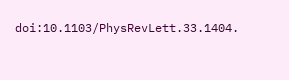doi:10.1103/PhysRevLett.33.1404.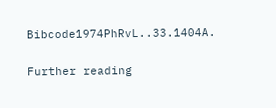Bibcode1974PhRvL..33.1404A.

Further reading